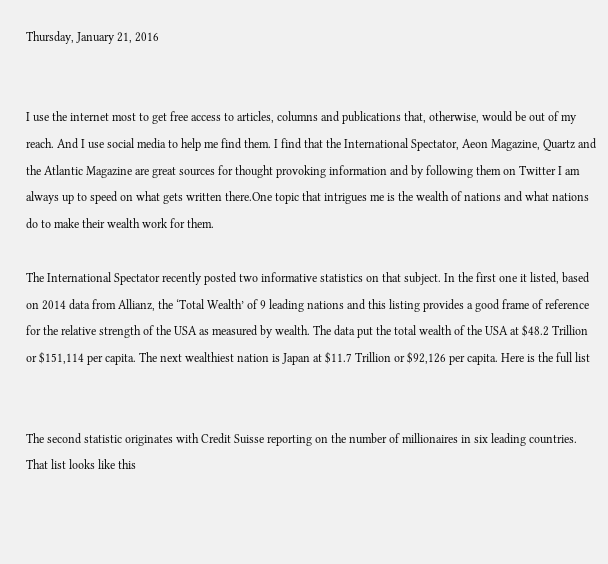Thursday, January 21, 2016


I use the internet most to get free access to articles, columns and publications that, otherwise, would be out of my reach. And I use social media to help me find them. I find that the International Spectator, Aeon Magazine, Quartz and the Atlantic Magazine are great sources for thought provoking information and by following them on Twitter I am always up to speed on what gets written there.One topic that intrigues me is the wealth of nations and what nations do to make their wealth work for them.

The International Spectator recently posted two informative statistics on that subject. In the first one it listed, based on 2014 data from Allianz, the ‘Total Wealth’ of 9 leading nations and this listing provides a good frame of reference for the relative strength of the USA as measured by wealth. The data put the total wealth of the USA at $48.2 Trillion or $151,114 per capita. The next wealthiest nation is Japan at $11.7 Trillion or $92,126 per capita. Here is the full list


The second statistic originates with Credit Suisse reporting on the number of millionaires in six leading countries. That list looks like this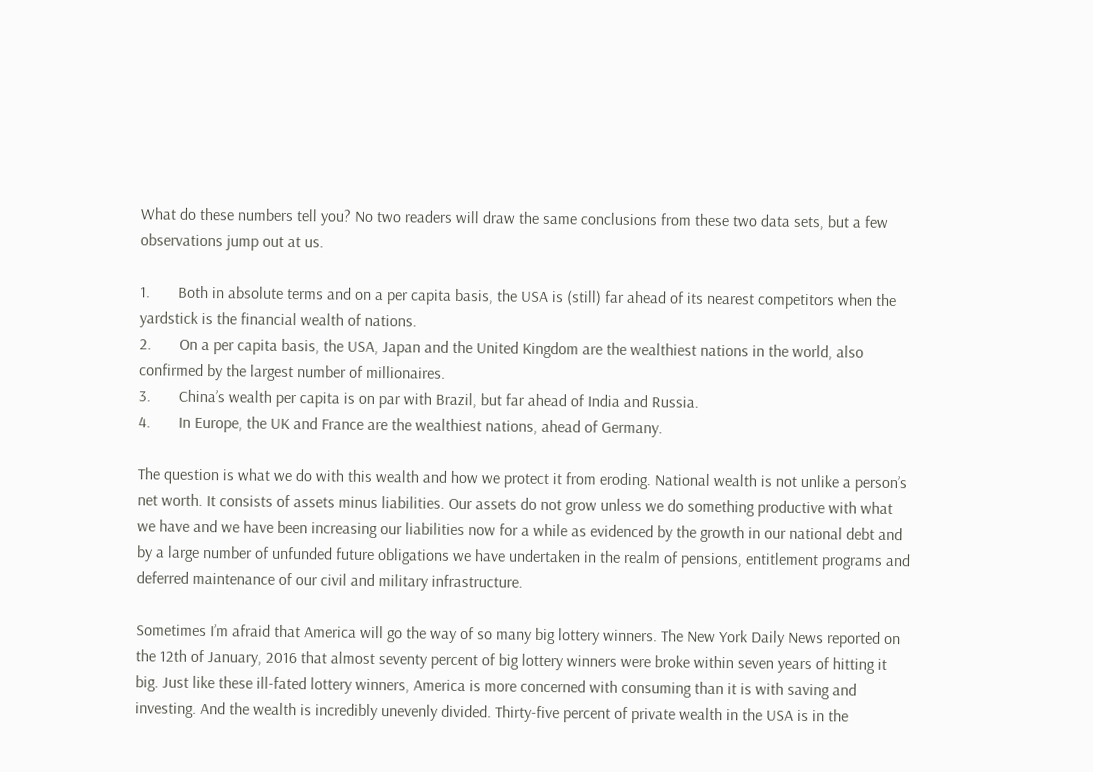What do these numbers tell you? No two readers will draw the same conclusions from these two data sets, but a few observations jump out at us.

1.       Both in absolute terms and on a per capita basis, the USA is (still) far ahead of its nearest competitors when the yardstick is the financial wealth of nations.
2.       On a per capita basis, the USA, Japan and the United Kingdom are the wealthiest nations in the world, also confirmed by the largest number of millionaires.
3.       China’s wealth per capita is on par with Brazil, but far ahead of India and Russia.
4.       In Europe, the UK and France are the wealthiest nations, ahead of Germany.

The question is what we do with this wealth and how we protect it from eroding. National wealth is not unlike a person’s net worth. It consists of assets minus liabilities. Our assets do not grow unless we do something productive with what we have and we have been increasing our liabilities now for a while as evidenced by the growth in our national debt and by a large number of unfunded future obligations we have undertaken in the realm of pensions, entitlement programs and deferred maintenance of our civil and military infrastructure.

Sometimes I’m afraid that America will go the way of so many big lottery winners. The New York Daily News reported on the 12th of January, 2016 that almost seventy percent of big lottery winners were broke within seven years of hitting it big. Just like these ill-fated lottery winners, America is more concerned with consuming than it is with saving and investing. And the wealth is incredibly unevenly divided. Thirty-five percent of private wealth in the USA is in the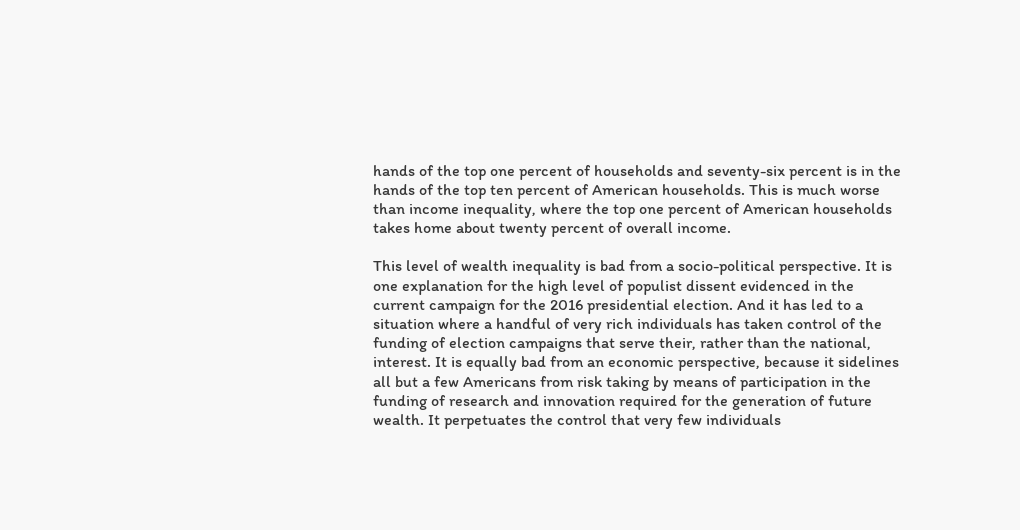hands of the top one percent of households and seventy-six percent is in the hands of the top ten percent of American households. This is much worse than income inequality, where the top one percent of American households takes home about twenty percent of overall income.

This level of wealth inequality is bad from a socio-political perspective. It is one explanation for the high level of populist dissent evidenced in the current campaign for the 2016 presidential election. And it has led to a situation where a handful of very rich individuals has taken control of the funding of election campaigns that serve their, rather than the national, interest. It is equally bad from an economic perspective, because it sidelines all but a few Americans from risk taking by means of participation in the funding of research and innovation required for the generation of future wealth. It perpetuates the control that very few individuals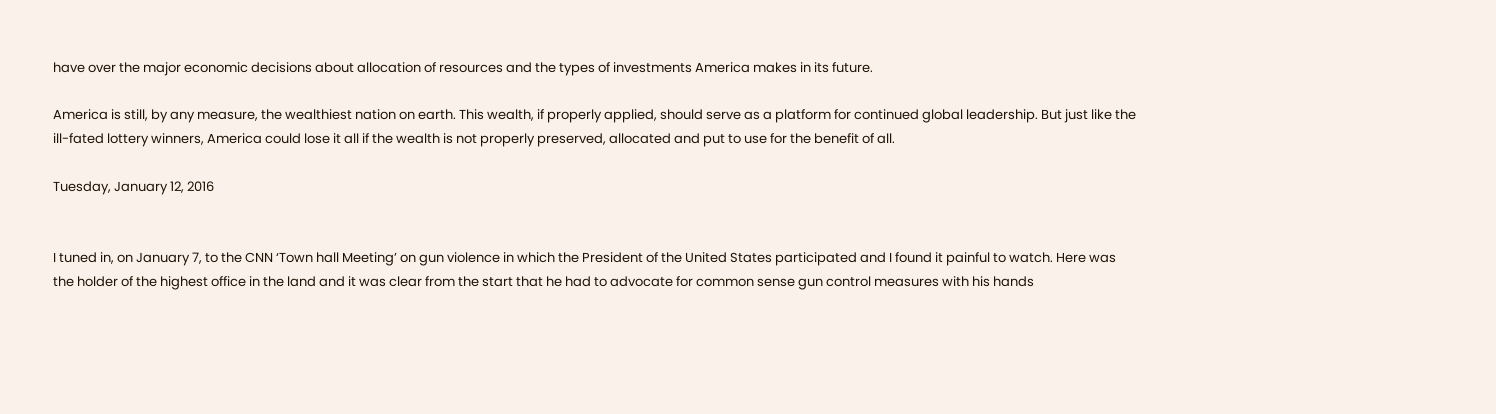have over the major economic decisions about allocation of resources and the types of investments America makes in its future.

America is still, by any measure, the wealthiest nation on earth. This wealth, if properly applied, should serve as a platform for continued global leadership. But just like the ill-fated lottery winners, America could lose it all if the wealth is not properly preserved, allocated and put to use for the benefit of all.

Tuesday, January 12, 2016


I tuned in, on January 7, to the CNN ‘Town hall Meeting’ on gun violence in which the President of the United States participated and I found it painful to watch. Here was the holder of the highest office in the land and it was clear from the start that he had to advocate for common sense gun control measures with his hands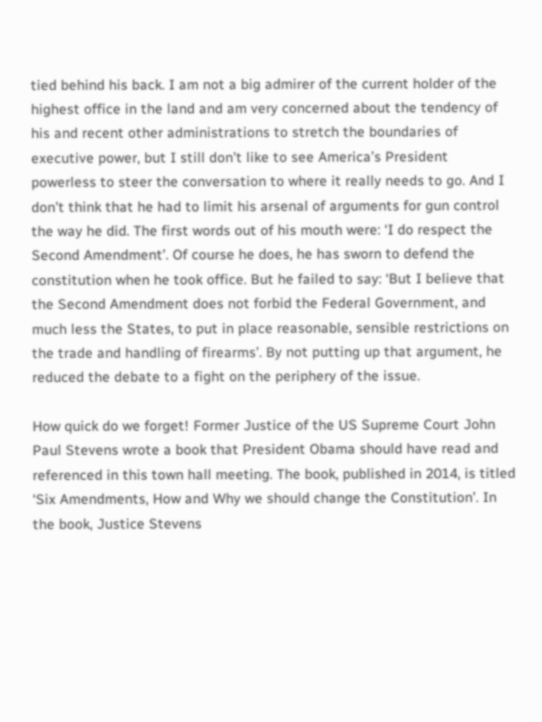tied behind his back. I am not a big admirer of the current holder of the highest office in the land and am very concerned about the tendency of his and recent other administrations to stretch the boundaries of executive power, but I still don’t like to see America’s President powerless to steer the conversation to where it really needs to go. And I don’t think that he had to limit his arsenal of arguments for gun control the way he did. The first words out of his mouth were: ‘I do respect the Second Amendment’. Of course he does, he has sworn to defend the constitution when he took office. But he failed to say: ‘But I believe that the Second Amendment does not forbid the Federal Government, and much less the States, to put in place reasonable, sensible restrictions on the trade and handling of firearms’. By not putting up that argument, he reduced the debate to a fight on the periphery of the issue.

How quick do we forget! Former Justice of the US Supreme Court John Paul Stevens wrote a book that President Obama should have read and referenced in this town hall meeting. The book, published in 2014, is titled ‘Six Amendments, How and Why we should change the Constitution’. In the book, Justice Stevens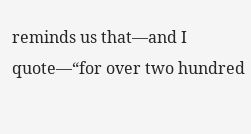reminds us that—and I quote—“for over two hundred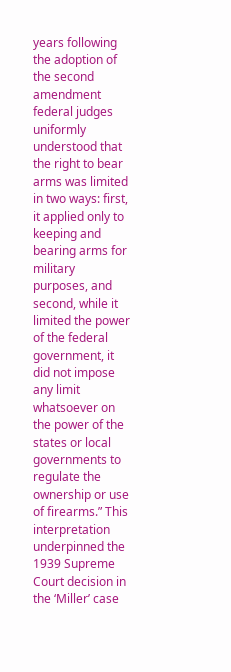years following the adoption of the second amendment federal judges uniformly understood that the right to bear arms was limited in two ways: first, it applied only to keeping and bearing arms for military purposes, and second, while it limited the power of the federal government, it did not impose any limit whatsoever on the power of the states or local governments to regulate the ownership or use of firearms.” This interpretation underpinned the 1939 Supreme Court decision in the ‘Miller’ case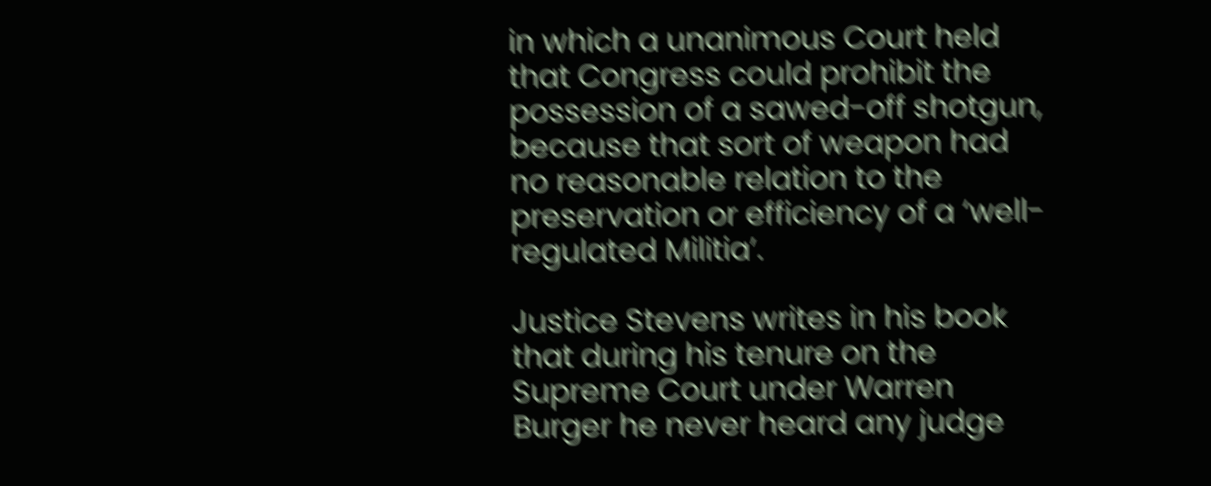in which a unanimous Court held that Congress could prohibit the possession of a sawed-off shotgun, because that sort of weapon had no reasonable relation to the preservation or efficiency of a ‘well-regulated Militia’.

Justice Stevens writes in his book that during his tenure on the Supreme Court under Warren Burger he never heard any judge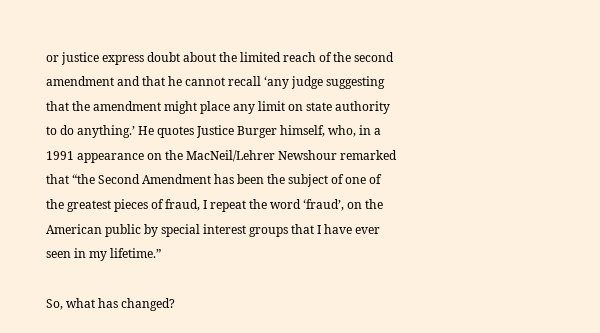or justice express doubt about the limited reach of the second amendment and that he cannot recall ‘any judge suggesting that the amendment might place any limit on state authority to do anything.’ He quotes Justice Burger himself, who, in a 1991 appearance on the MacNeil/Lehrer Newshour remarked that “the Second Amendment has been the subject of one of the greatest pieces of fraud, I repeat the word ‘fraud’, on the American public by special interest groups that I have ever seen in my lifetime.”

So, what has changed?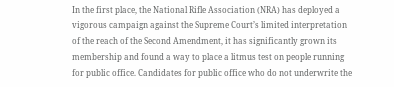In the first place, the National Rifle Association (NRA) has deployed a vigorous campaign against the Supreme Court’s limited interpretation of the reach of the Second Amendment, it has significantly grown its membership and found a way to place a litmus test on people running for public office. Candidates for public office who do not underwrite the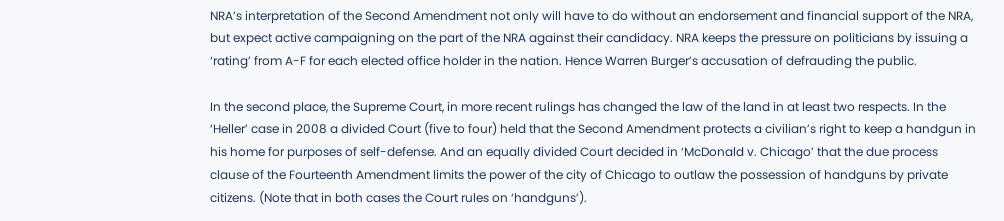NRA’s interpretation of the Second Amendment not only will have to do without an endorsement and financial support of the NRA, but expect active campaigning on the part of the NRA against their candidacy. NRA keeps the pressure on politicians by issuing a ‘rating’ from A-F for each elected office holder in the nation. Hence Warren Burger’s accusation of defrauding the public.

In the second place, the Supreme Court, in more recent rulings has changed the law of the land in at least two respects. In the ‘Heller’ case in 2008 a divided Court (five to four) held that the Second Amendment protects a civilian’s right to keep a handgun in his home for purposes of self-defense. And an equally divided Court decided in ‘McDonald v. Chicago’ that the due process clause of the Fourteenth Amendment limits the power of the city of Chicago to outlaw the possession of handguns by private citizens. (Note that in both cases the Court rules on ‘handguns’).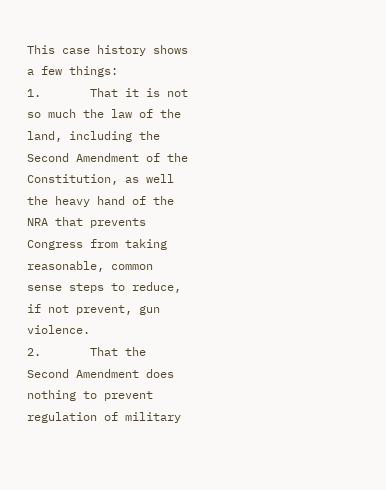This case history shows a few things:
1.       That it is not so much the law of the land, including the Second Amendment of the Constitution, as well the heavy hand of the NRA that prevents Congress from taking reasonable, common sense steps to reduce, if not prevent, gun violence.
2.       That the Second Amendment does nothing to prevent regulation of military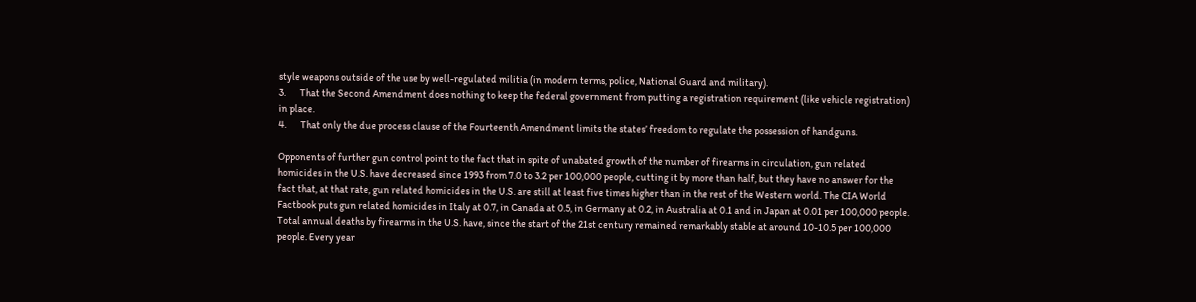style weapons outside of the use by well-regulated militia (in modern terms, police, National Guard and military).
3.       That the Second Amendment does nothing to keep the federal government from putting a registration requirement (like vehicle registration) in place.
4.       That only the due process clause of the Fourteenth Amendment limits the states’ freedom to regulate the possession of handguns.

Opponents of further gun control point to the fact that in spite of unabated growth of the number of firearms in circulation, gun related homicides in the U.S. have decreased since 1993 from 7.0 to 3.2 per 100,000 people, cutting it by more than half, but they have no answer for the fact that, at that rate, gun related homicides in the U.S. are still at least five times higher than in the rest of the Western world. The CIA World Factbook puts gun related homicides in Italy at 0.7, in Canada at 0.5, in Germany at 0.2, in Australia at 0.1 and in Japan at 0.01 per 100,000 people. Total annual deaths by firearms in the U.S. have, since the start of the 21st century remained remarkably stable at around 10-10.5 per 100,000 people. Every year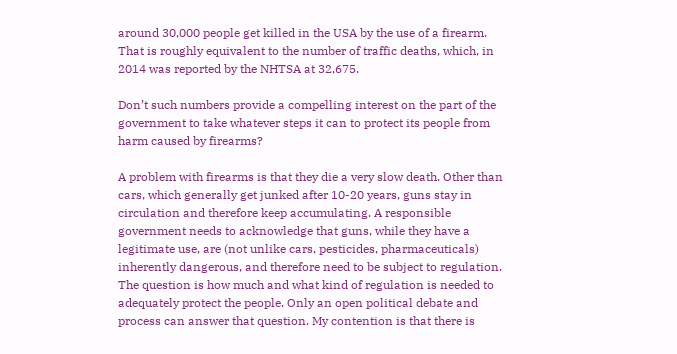around 30,000 people get killed in the USA by the use of a firearm. That is roughly equivalent to the number of traffic deaths, which, in 2014 was reported by the NHTSA at 32,675.

Don’t such numbers provide a compelling interest on the part of the government to take whatever steps it can to protect its people from harm caused by firearms?

A problem with firearms is that they die a very slow death. Other than cars, which generally get junked after 10-20 years, guns stay in circulation and therefore keep accumulating. A responsible government needs to acknowledge that guns, while they have a legitimate use, are (not unlike cars, pesticides, pharmaceuticals) inherently dangerous, and therefore need to be subject to regulation. The question is how much and what kind of regulation is needed to adequately protect the people. Only an open political debate and process can answer that question. My contention is that there is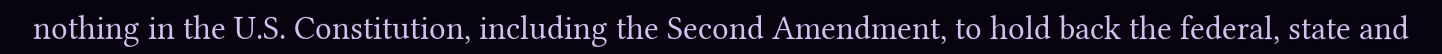nothing in the U.S. Constitution, including the Second Amendment, to hold back the federal, state and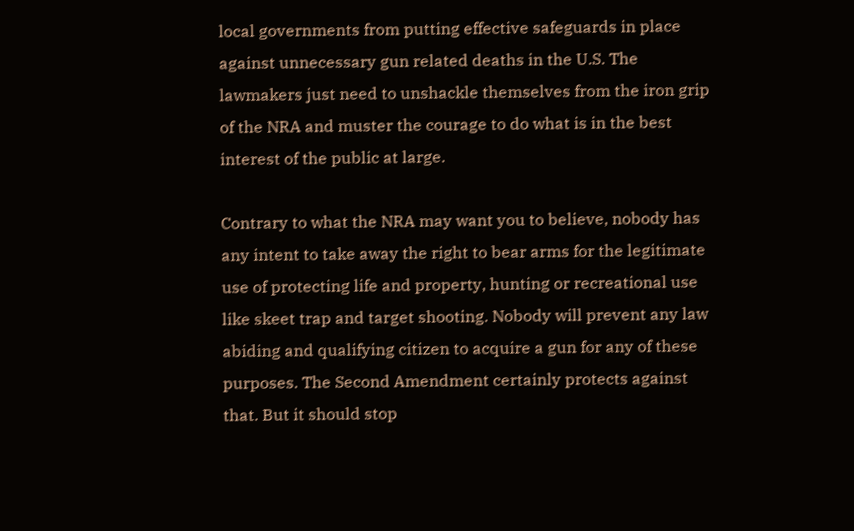local governments from putting effective safeguards in place against unnecessary gun related deaths in the U.S. The lawmakers just need to unshackle themselves from the iron grip of the NRA and muster the courage to do what is in the best interest of the public at large.

Contrary to what the NRA may want you to believe, nobody has any intent to take away the right to bear arms for the legitimate use of protecting life and property, hunting or recreational use like skeet trap and target shooting. Nobody will prevent any law abiding and qualifying citizen to acquire a gun for any of these purposes. The Second Amendment certainly protects against that. But it should stop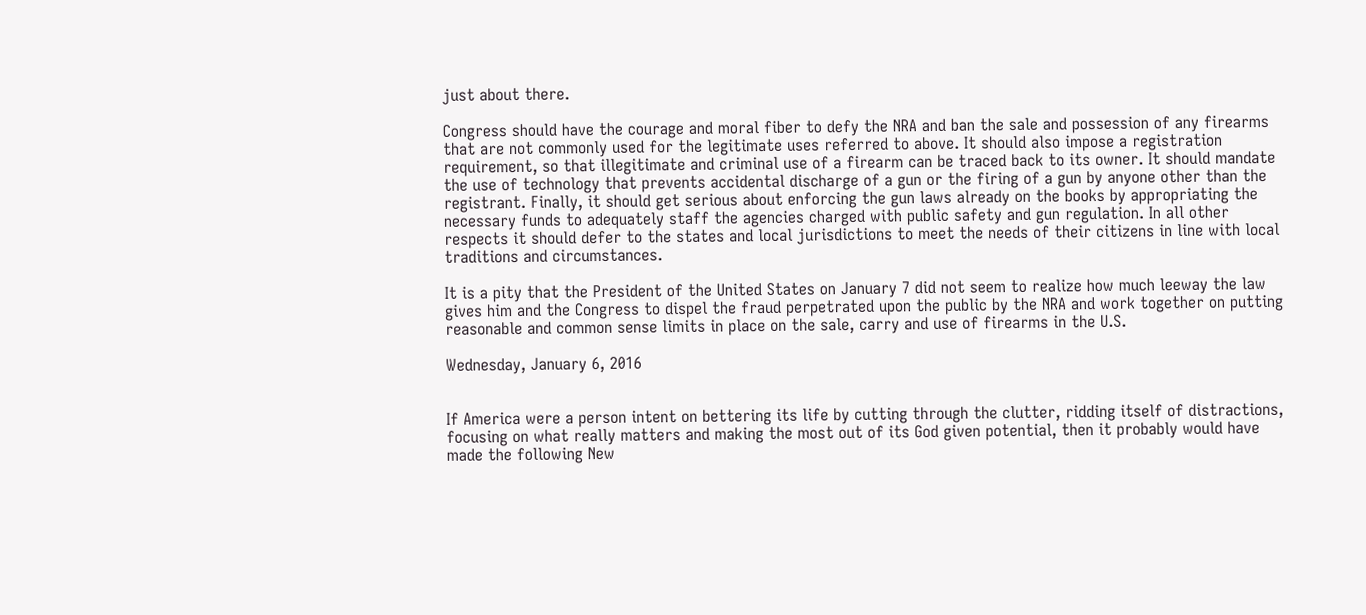just about there.

Congress should have the courage and moral fiber to defy the NRA and ban the sale and possession of any firearms that are not commonly used for the legitimate uses referred to above. It should also impose a registration requirement, so that illegitimate and criminal use of a firearm can be traced back to its owner. It should mandate the use of technology that prevents accidental discharge of a gun or the firing of a gun by anyone other than the registrant. Finally, it should get serious about enforcing the gun laws already on the books by appropriating the necessary funds to adequately staff the agencies charged with public safety and gun regulation. In all other respects it should defer to the states and local jurisdictions to meet the needs of their citizens in line with local traditions and circumstances.

It is a pity that the President of the United States on January 7 did not seem to realize how much leeway the law gives him and the Congress to dispel the fraud perpetrated upon the public by the NRA and work together on putting reasonable and common sense limits in place on the sale, carry and use of firearms in the U.S.

Wednesday, January 6, 2016


If America were a person intent on bettering its life by cutting through the clutter, ridding itself of distractions, focusing on what really matters and making the most out of its God given potential, then it probably would have made the following New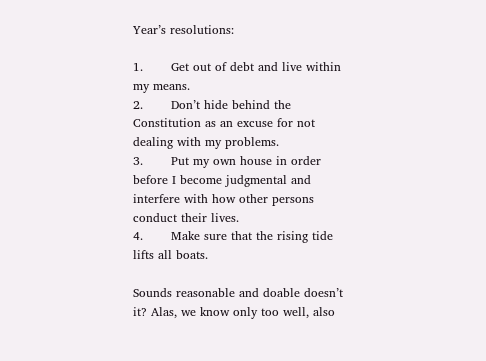Year’s resolutions:

1.       Get out of debt and live within my means.
2.       Don’t hide behind the Constitution as an excuse for not dealing with my problems.
3.       Put my own house in order before I become judgmental and interfere with how other persons conduct their lives.
4.       Make sure that the rising tide lifts all boats.

Sounds reasonable and doable doesn’t it? Alas, we know only too well, also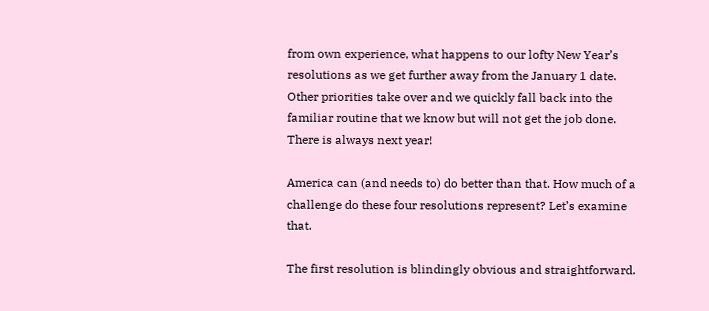from own experience, what happens to our lofty New Year’s resolutions as we get further away from the January 1 date. Other priorities take over and we quickly fall back into the familiar routine that we know but will not get the job done. There is always next year!

America can (and needs to) do better than that. How much of a challenge do these four resolutions represent? Let’s examine that.

The first resolution is blindingly obvious and straightforward.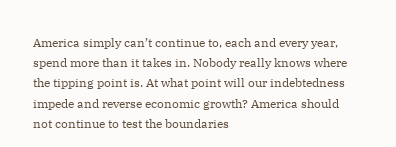America simply can’t continue to, each and every year, spend more than it takes in. Nobody really knows where the tipping point is. At what point will our indebtedness impede and reverse economic growth? America should not continue to test the boundaries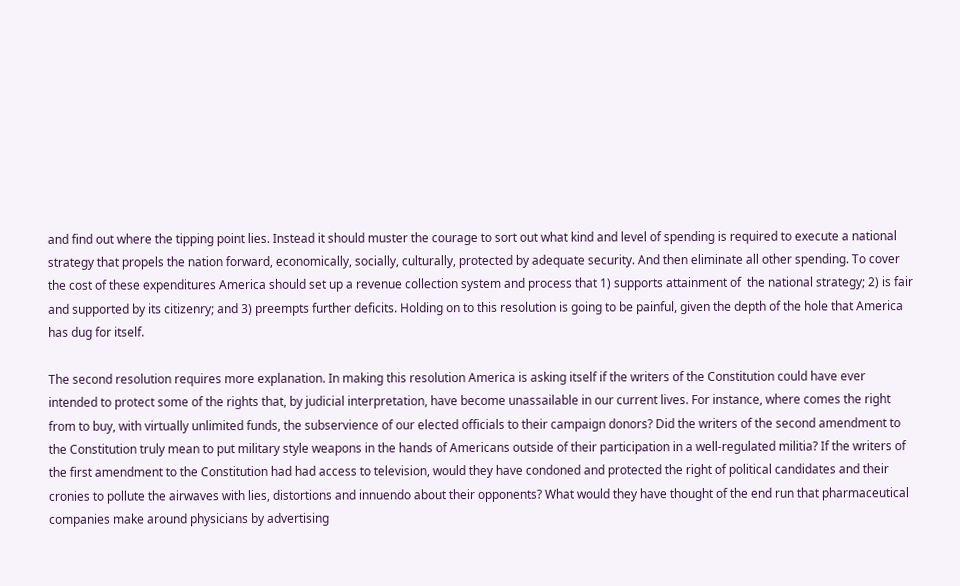and find out where the tipping point lies. Instead it should muster the courage to sort out what kind and level of spending is required to execute a national strategy that propels the nation forward, economically, socially, culturally, protected by adequate security. And then eliminate all other spending. To cover the cost of these expenditures America should set up a revenue collection system and process that 1) supports attainment of  the national strategy; 2) is fair and supported by its citizenry; and 3) preempts further deficits. Holding on to this resolution is going to be painful, given the depth of the hole that America has dug for itself.

The second resolution requires more explanation. In making this resolution America is asking itself if the writers of the Constitution could have ever intended to protect some of the rights that, by judicial interpretation, have become unassailable in our current lives. For instance, where comes the right from to buy, with virtually unlimited funds, the subservience of our elected officials to their campaign donors? Did the writers of the second amendment to the Constitution truly mean to put military style weapons in the hands of Americans outside of their participation in a well-regulated militia? If the writers of the first amendment to the Constitution had had access to television, would they have condoned and protected the right of political candidates and their cronies to pollute the airwaves with lies, distortions and innuendo about their opponents? What would they have thought of the end run that pharmaceutical companies make around physicians by advertising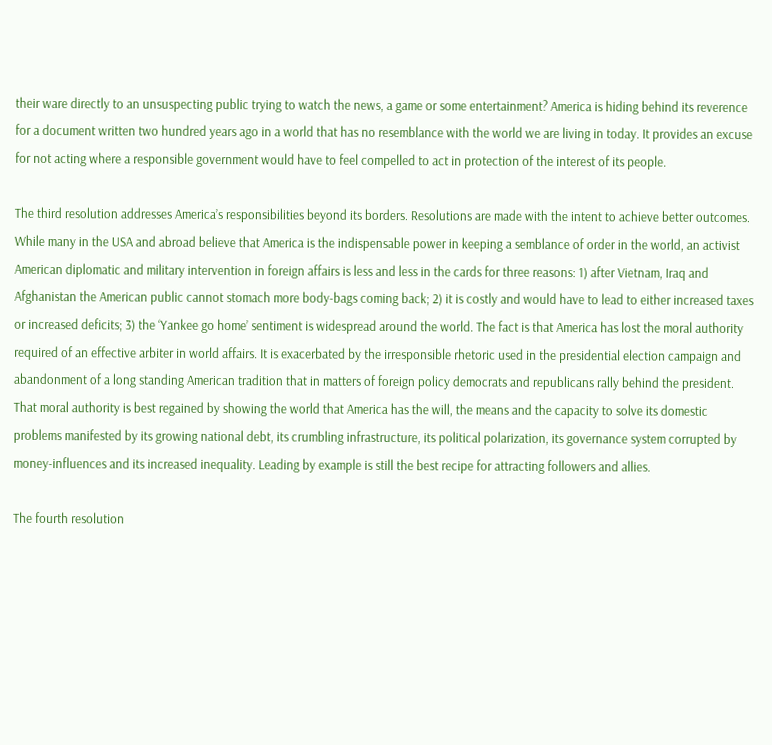their ware directly to an unsuspecting public trying to watch the news, a game or some entertainment? America is hiding behind its reverence for a document written two hundred years ago in a world that has no resemblance with the world we are living in today. It provides an excuse for not acting where a responsible government would have to feel compelled to act in protection of the interest of its people.

The third resolution addresses America’s responsibilities beyond its borders. Resolutions are made with the intent to achieve better outcomes. While many in the USA and abroad believe that America is the indispensable power in keeping a semblance of order in the world, an activist American diplomatic and military intervention in foreign affairs is less and less in the cards for three reasons: 1) after Vietnam, Iraq and Afghanistan the American public cannot stomach more body-bags coming back; 2) it is costly and would have to lead to either increased taxes or increased deficits; 3) the ‘Yankee go home’ sentiment is widespread around the world. The fact is that America has lost the moral authority required of an effective arbiter in world affairs. It is exacerbated by the irresponsible rhetoric used in the presidential election campaign and abandonment of a long standing American tradition that in matters of foreign policy democrats and republicans rally behind the president. That moral authority is best regained by showing the world that America has the will, the means and the capacity to solve its domestic problems manifested by its growing national debt, its crumbling infrastructure, its political polarization, its governance system corrupted by money-influences and its increased inequality. Leading by example is still the best recipe for attracting followers and allies.

The fourth resolution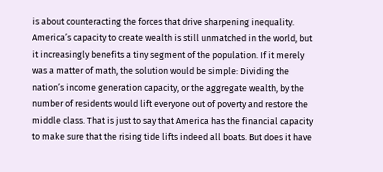is about counteracting the forces that drive sharpening inequality. America’s capacity to create wealth is still unmatched in the world, but it increasingly benefits a tiny segment of the population. If it merely was a matter of math, the solution would be simple: Dividing the nation’s income generation capacity, or the aggregate wealth, by the number of residents would lift everyone out of poverty and restore the middle class. That is just to say that America has the financial capacity to make sure that the rising tide lifts indeed all boats. But does it have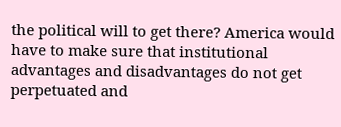the political will to get there? America would have to make sure that institutional advantages and disadvantages do not get perpetuated and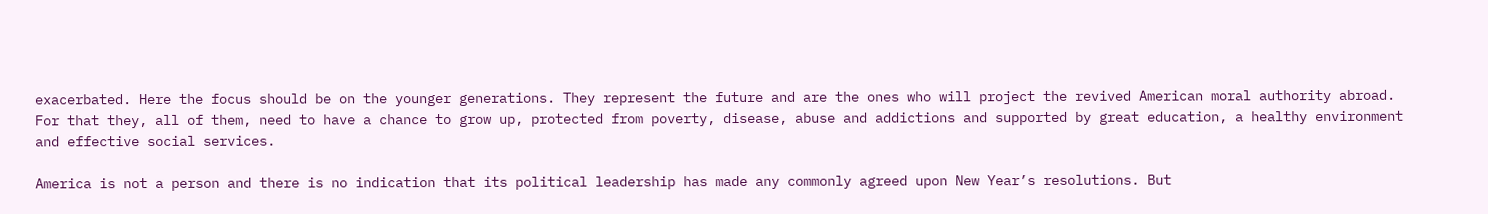exacerbated. Here the focus should be on the younger generations. They represent the future and are the ones who will project the revived American moral authority abroad. For that they, all of them, need to have a chance to grow up, protected from poverty, disease, abuse and addictions and supported by great education, a healthy environment and effective social services.

America is not a person and there is no indication that its political leadership has made any commonly agreed upon New Year’s resolutions. But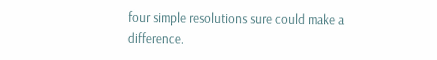four simple resolutions sure could make a difference.